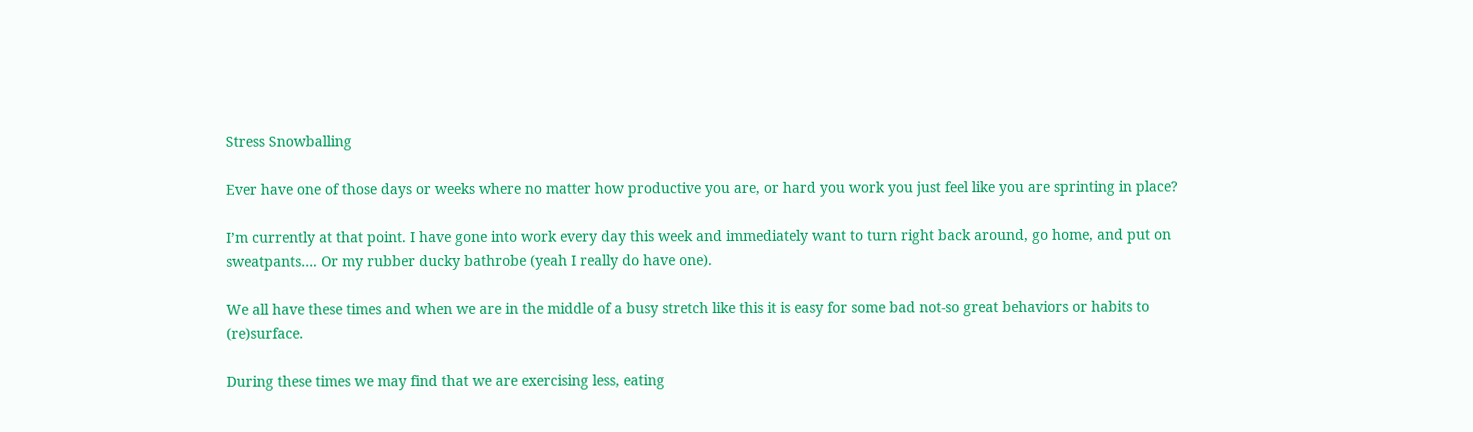Stress Snowballing

Ever have one of those days or weeks where no matter how productive you are, or hard you work you just feel like you are sprinting in place?

I’m currently at that point. I have gone into work every day this week and immediately want to turn right back around, go home, and put on sweatpants…. Or my rubber ducky bathrobe (yeah I really do have one).

We all have these times and when we are in the middle of a busy stretch like this it is easy for some bad not-so great behaviors or habits to (re)surface.

During these times we may find that we are exercising less, eating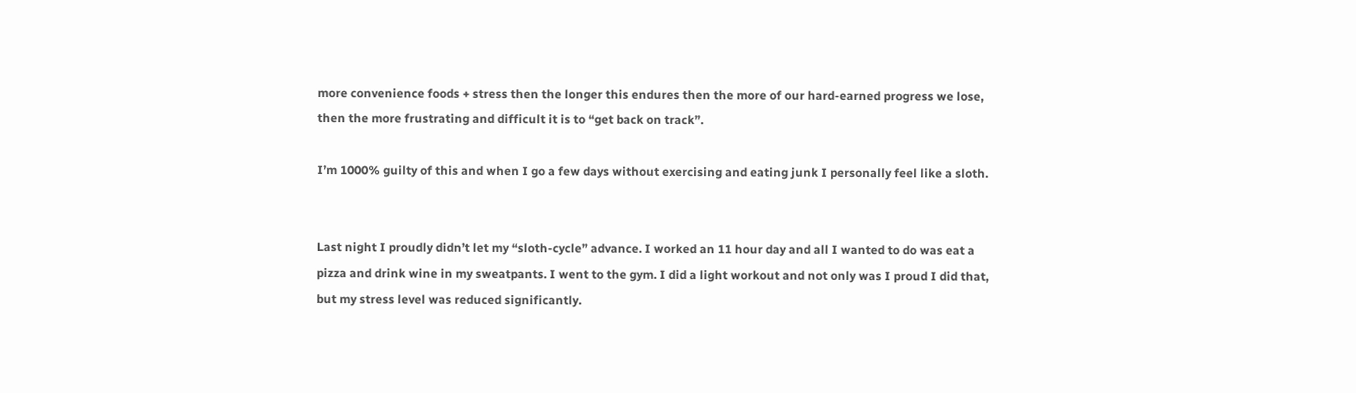more convenience foods + stress then the longer this endures then the more of our hard-earned progress we lose, then the more frustrating and difficult it is to “get back on track”.

I’m 1000% guilty of this and when I go a few days without exercising and eating junk I personally feel like a sloth.


Last night I proudly didn’t let my “sloth-cycle” advance. I worked an 11 hour day and all I wanted to do was eat a pizza and drink wine in my sweatpants. I went to the gym. I did a light workout and not only was I proud I did that, but my stress level was reduced significantly.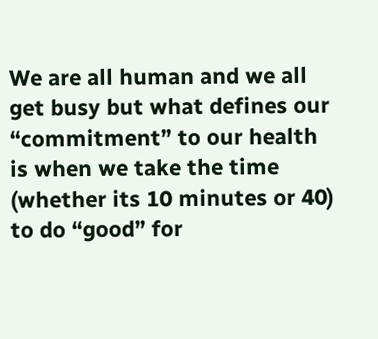We are all human and we all get busy but what defines our “commitment” to our health is when we take the time (whether its 10 minutes or 40) to do “good” for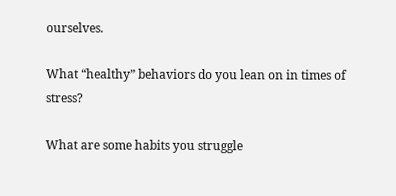ourselves.

What “healthy” behaviors do you lean on in times of stress?

What are some habits you struggle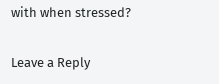with when stressed?

Leave a Reply